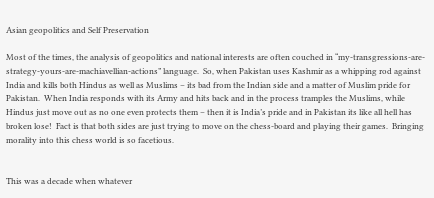Asian geopolitics and Self Preservation

Most of the times, the analysis of geopolitics and national interests are often couched in “my-transgressions-are-strategy-yours-are-machiavellian-actions” language.  So, when Pakistan uses Kashmir as a whipping rod against India and kills both Hindus as well as Muslims – its bad from the Indian side and a matter of Muslim pride for Pakistan.  When India responds with its Army and hits back and in the process tramples the Muslims, while Hindus just move out as no one even protects them – then it is India’s pride and in Pakistan its like all hell has broken lose!  Fact is that both sides are just trying to move on the chess-board and playing their games.  Bringing morality into this chess world is so facetious.


This was a decade when whatever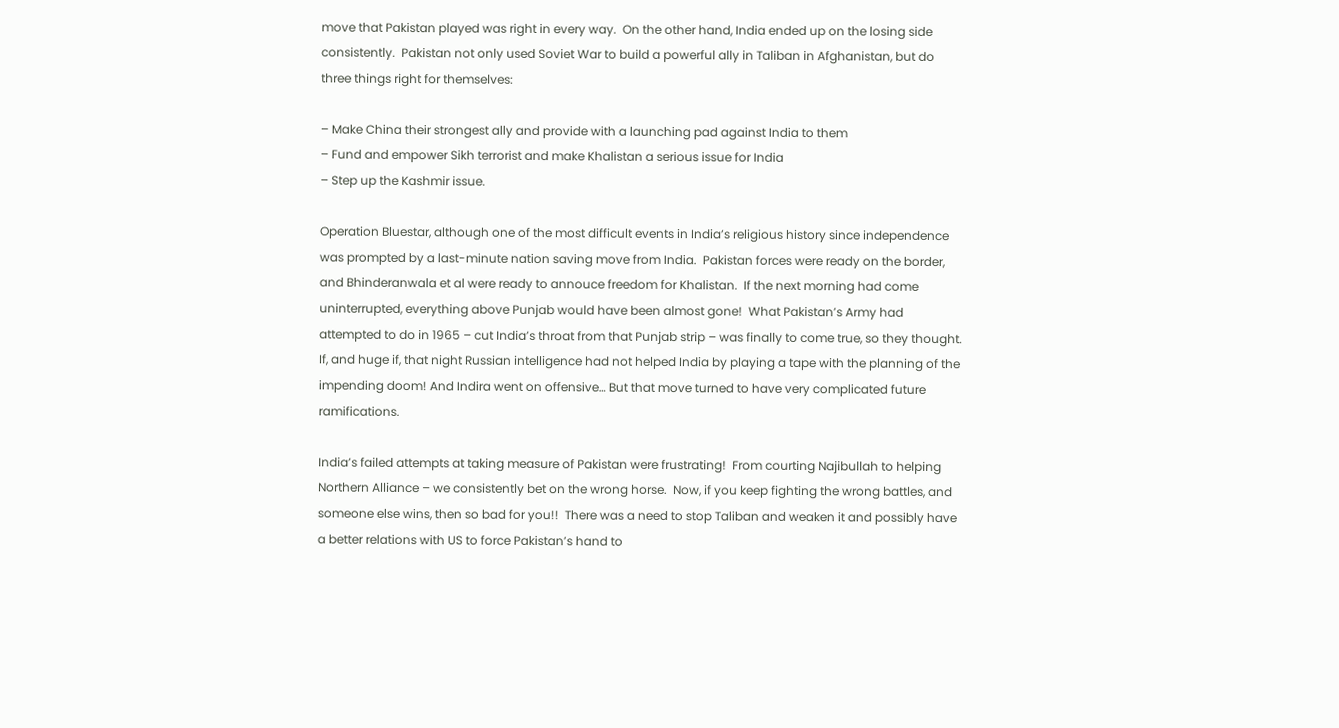move that Pakistan played was right in every way.  On the other hand, India ended up on the losing side consistently.  Pakistan not only used Soviet War to build a powerful ally in Taliban in Afghanistan, but do three things right for themselves:

– Make China their strongest ally and provide with a launching pad against India to them
– Fund and empower Sikh terrorist and make Khalistan a serious issue for India
– Step up the Kashmir issue.

Operation Bluestar, although one of the most difficult events in India’s religious history since independence was prompted by a last-minute nation saving move from India.  Pakistan forces were ready on the border, and Bhinderanwala et al were ready to annouce freedom for Khalistan.  If the next morning had come uninterrupted, everything above Punjab would have been almost gone!  What Pakistan’s Army had attempted to do in 1965 – cut India’s throat from that Punjab strip – was finally to come true, so they thought.  If, and huge if, that night Russian intelligence had not helped India by playing a tape with the planning of the impending doom! And Indira went on offensive… But that move turned to have very complicated future ramifications.

India’s failed attempts at taking measure of Pakistan were frustrating!  From courting Najibullah to helping Northern Alliance – we consistently bet on the wrong horse.  Now, if you keep fighting the wrong battles, and someone else wins, then so bad for you!!  There was a need to stop Taliban and weaken it and possibly have a better relations with US to force Pakistan’s hand to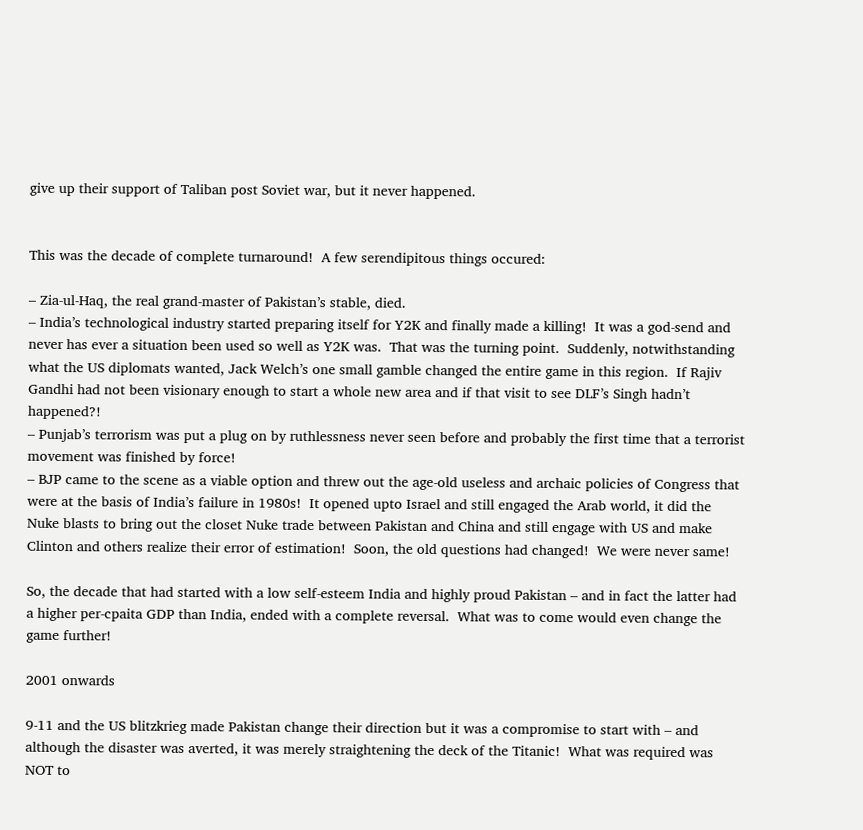give up their support of Taliban post Soviet war, but it never happened.


This was the decade of complete turnaround!  A few serendipitous things occured:

– Zia-ul-Haq, the real grand-master of Pakistan’s stable, died.
– India’s technological industry started preparing itself for Y2K and finally made a killing!  It was a god-send and never has ever a situation been used so well as Y2K was.  That was the turning point.  Suddenly, notwithstanding what the US diplomats wanted, Jack Welch’s one small gamble changed the entire game in this region.  If Rajiv Gandhi had not been visionary enough to start a whole new area and if that visit to see DLF’s Singh hadn’t happened?!
– Punjab’s terrorism was put a plug on by ruthlessness never seen before and probably the first time that a terrorist movement was finished by force!
– BJP came to the scene as a viable option and threw out the age-old useless and archaic policies of Congress that were at the basis of India’s failure in 1980s!  It opened upto Israel and still engaged the Arab world, it did the Nuke blasts to bring out the closet Nuke trade between Pakistan and China and still engage with US and make Clinton and others realize their error of estimation!  Soon, the old questions had changed!  We were never same!

So, the decade that had started with a low self-esteem India and highly proud Pakistan – and in fact the latter had a higher per-cpaita GDP than India, ended with a complete reversal.  What was to come would even change the game further!

2001 onwards

9-11 and the US blitzkrieg made Pakistan change their direction but it was a compromise to start with – and although the disaster was averted, it was merely straightening the deck of the Titanic!  What was required was NOT to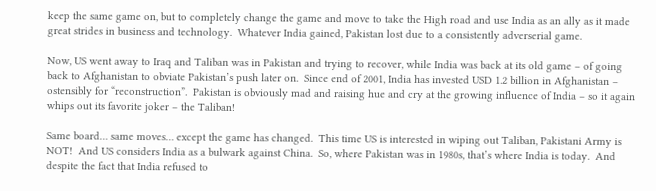keep the same game on, but to completely change the game and move to take the High road and use India as an ally as it made great strides in business and technology.  Whatever India gained, Pakistan lost due to a consistently adverserial game.

Now, US went away to Iraq and Taliban was in Pakistan and trying to recover, while India was back at its old game – of going back to Afghanistan to obviate Pakistan’s push later on.  Since end of 2001, India has invested USD 1.2 billion in Afghanistan – ostensibly for “reconstruction”.  Pakistan is obviously mad and raising hue and cry at the growing influence of India – so it again whips out its favorite joker – the Taliban!

Same board… same moves… except the game has changed.  This time US is interested in wiping out Taliban, Pakistani Army is NOT!  And US considers India as a bulwark against China.  So, where Pakistan was in 1980s, that’s where India is today.  And despite the fact that India refused to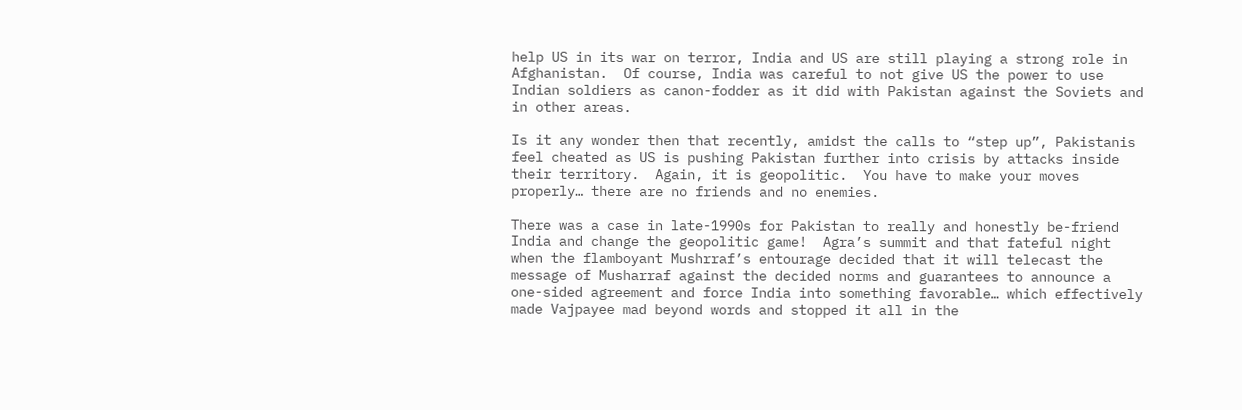help US in its war on terror, India and US are still playing a strong role in Afghanistan.  Of course, India was careful to not give US the power to use Indian soldiers as canon-fodder as it did with Pakistan against the Soviets and in other areas.

Is it any wonder then that recently, amidst the calls to “step up”, Pakistanis feel cheated as US is pushing Pakistan further into crisis by attacks inside their territory.  Again, it is geopolitic.  You have to make your moves properly… there are no friends and no enemies.

There was a case in late-1990s for Pakistan to really and honestly be-friend India and change the geopolitic game!  Agra’s summit and that fateful night when the flamboyant Mushrraf’s entourage decided that it will telecast the message of Musharraf against the decided norms and guarantees to announce a one-sided agreement and force India into something favorable… which effectively made Vajpayee mad beyond words and stopped it all in the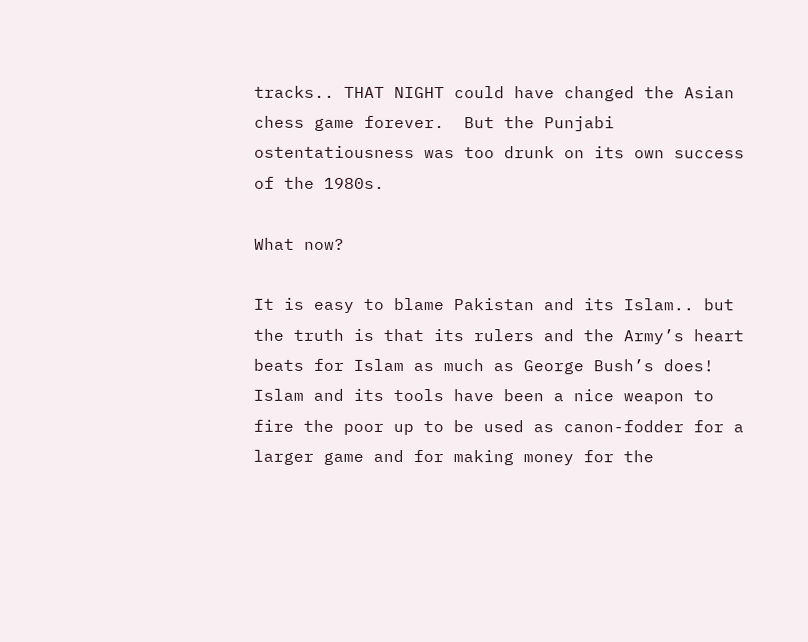tracks.. THAT NIGHT could have changed the Asian chess game forever.  But the Punjabi ostentatiousness was too drunk on its own success of the 1980s.

What now?

It is easy to blame Pakistan and its Islam.. but the truth is that its rulers and the Army’s heart beats for Islam as much as George Bush’s does!  Islam and its tools have been a nice weapon to fire the poor up to be used as canon-fodder for a larger game and for making money for the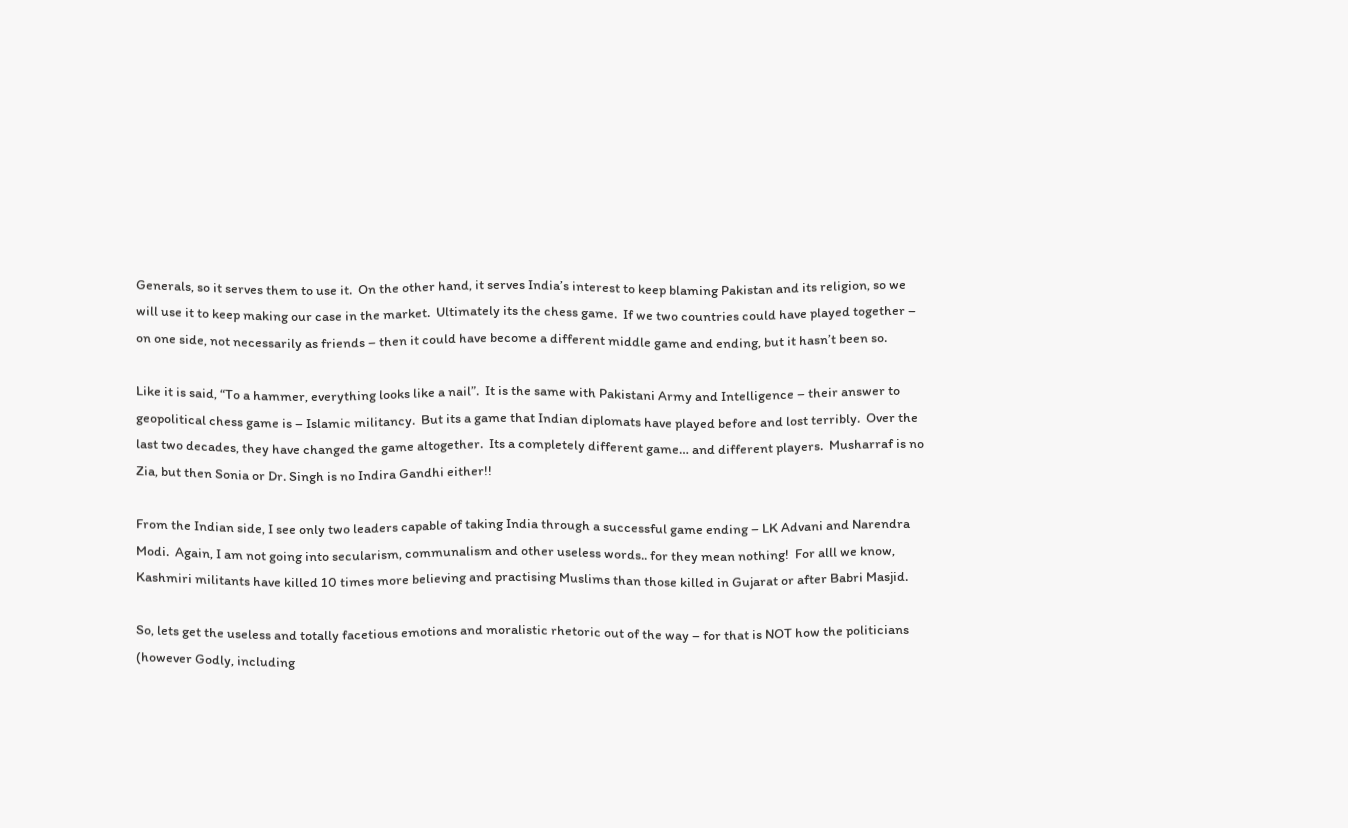Generals, so it serves them to use it.  On the other hand, it serves India’s interest to keep blaming Pakistan and its religion, so we will use it to keep making our case in the market.  Ultimately its the chess game.  If we two countries could have played together – on one side, not necessarily as friends – then it could have become a different middle game and ending, but it hasn’t been so.

Like it is said, “To a hammer, everything looks like a nail”.  It is the same with Pakistani Army and Intelligence – their answer to geopolitical chess game is – Islamic militancy.  But its a game that Indian diplomats have played before and lost terribly.  Over the last two decades, they have changed the game altogether.  Its a completely different game… and different players.  Musharraf is no Zia, but then Sonia or Dr. Singh is no Indira Gandhi either!!

From the Indian side, I see only two leaders capable of taking India through a successful game ending – LK Advani and Narendra Modi.  Again, I am not going into secularism, communalism and other useless words.. for they mean nothing!  For alll we know, Kashmiri militants have killed 10 times more believing and practising Muslims than those killed in Gujarat or after Babri Masjid.

So, lets get the useless and totally facetious emotions and moralistic rhetoric out of the way – for that is NOT how the politicians (however Godly, including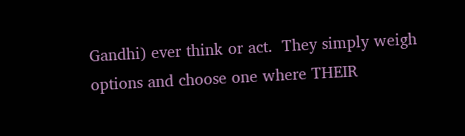Gandhi) ever think or act.  They simply weigh options and choose one where THEIR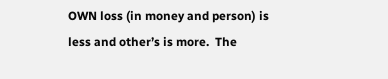OWN loss (in money and person) is less and other’s is more.  The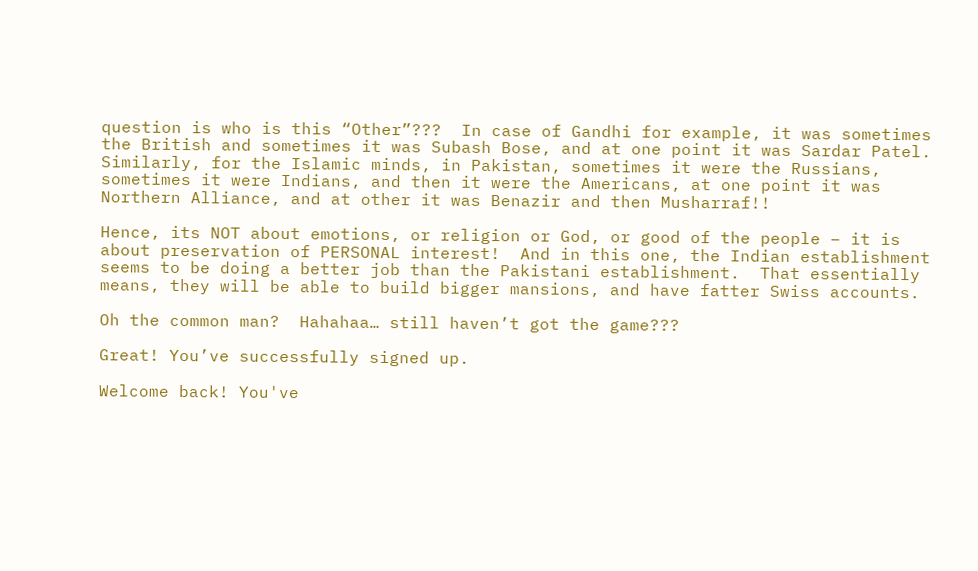question is who is this “Other”???  In case of Gandhi for example, it was sometimes the British and sometimes it was Subash Bose, and at one point it was Sardar Patel.  Similarly, for the Islamic minds, in Pakistan, sometimes it were the Russians, sometimes it were Indians, and then it were the Americans, at one point it was Northern Alliance, and at other it was Benazir and then Musharraf!!

Hence, its NOT about emotions, or religion or God, or good of the people – it is about preservation of PERSONAL interest!  And in this one, the Indian establishment seems to be doing a better job than the Pakistani establishment.  That essentially means, they will be able to build bigger mansions, and have fatter Swiss accounts.

Oh the common man?  Hahahaa… still haven’t got the game???

Great! You’ve successfully signed up.

Welcome back! You've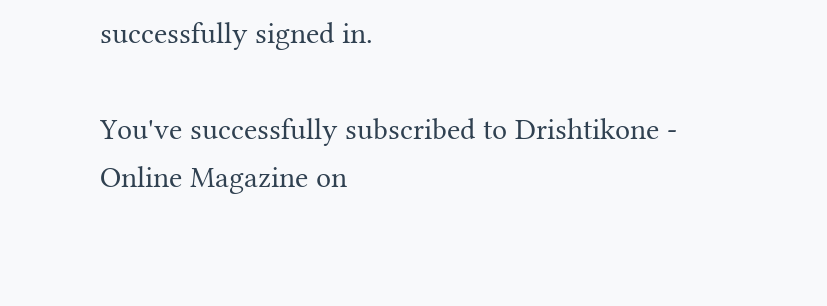successfully signed in.

You've successfully subscribed to Drishtikone - Online Magazine on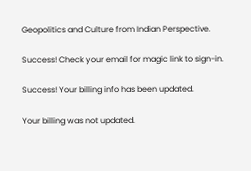Geopolitics and Culture from Indian Perspective.

Success! Check your email for magic link to sign-in.

Success! Your billing info has been updated.

Your billing was not updated.